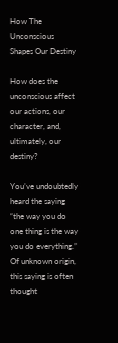How The Unconscious Shapes Our Destiny

How does the unconscious affect our actions, our character, and, ultimately, our destiny?

You’ve undoubtedly heard the saying “the way you do one thing is the way you do everything.” Of unknown origin, this saying is often thought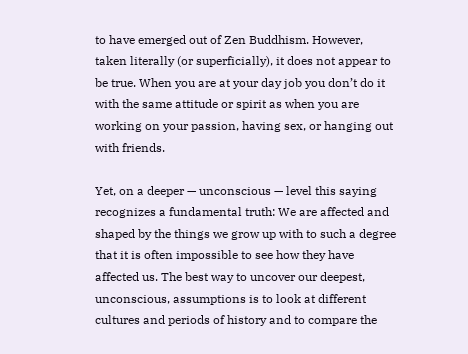to have emerged out of Zen Buddhism. However, taken literally (or superficially), it does not appear to be true. When you are at your day job you don’t do it with the same attitude or spirit as when you are working on your passion, having sex, or hanging out with friends.

Yet, on a deeper — unconscious — level this saying recognizes a fundamental truth: We are affected and shaped by the things we grow up with to such a degree that it is often impossible to see how they have affected us. The best way to uncover our deepest, unconscious, assumptions is to look at different cultures and periods of history and to compare the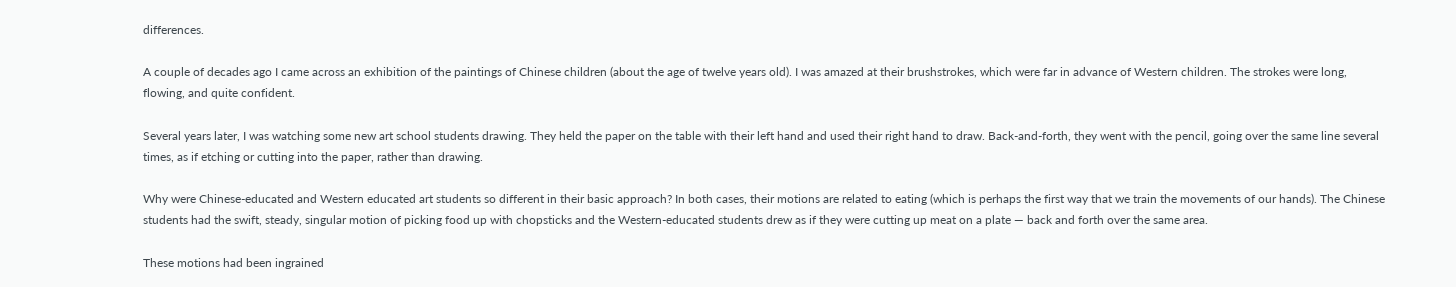differences.

A couple of decades ago I came across an exhibition of the paintings of Chinese children (about the age of twelve years old). I was amazed at their brushstrokes, which were far in advance of Western children. The strokes were long, flowing, and quite confident.

Several years later, I was watching some new art school students drawing. They held the paper on the table with their left hand and used their right hand to draw. Back-and-forth, they went with the pencil, going over the same line several times, as if etching or cutting into the paper, rather than drawing.

Why were Chinese-educated and Western educated art students so different in their basic approach? In both cases, their motions are related to eating (which is perhaps the first way that we train the movements of our hands). The Chinese students had the swift, steady, singular motion of picking food up with chopsticks and the Western-educated students drew as if they were cutting up meat on a plate — back and forth over the same area.

These motions had been ingrained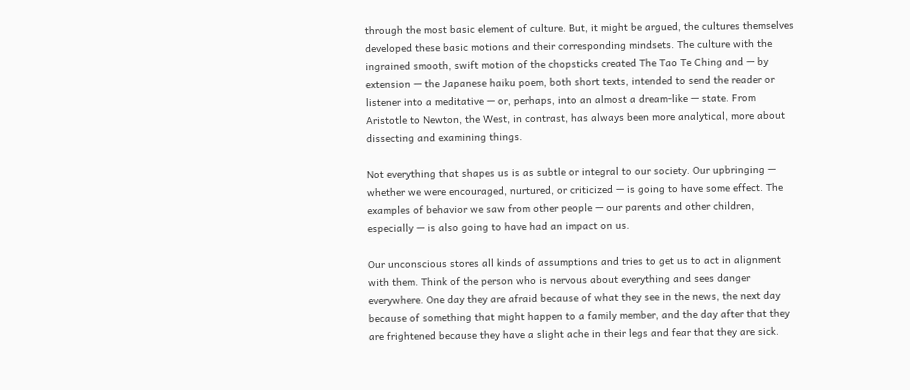through the most basic element of culture. But, it might be argued, the cultures themselves developed these basic motions and their corresponding mindsets. The culture with the ingrained smooth, swift motion of the chopsticks created The Tao Te Ching and — by extension — the Japanese haiku poem, both short texts, intended to send the reader or listener into a meditative — or, perhaps, into an almost a dream-like — state. From Aristotle to Newton, the West, in contrast, has always been more analytical, more about dissecting and examining things.

Not everything that shapes us is as subtle or integral to our society. Our upbringing — whether we were encouraged, nurtured, or criticized — is going to have some effect. The examples of behavior we saw from other people — our parents and other children, especially — is also going to have had an impact on us.

Our unconscious stores all kinds of assumptions and tries to get us to act in alignment with them. Think of the person who is nervous about everything and sees danger everywhere. One day they are afraid because of what they see in the news, the next day because of something that might happen to a family member, and the day after that they are frightened because they have a slight ache in their legs and fear that they are sick.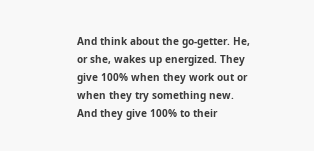And think about the go-getter. He, or she, wakes up energized. They give 100% when they work out or when they try something new. And they give 100% to their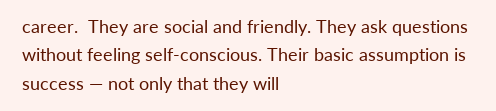career.  They are social and friendly. They ask questions without feeling self-conscious. Their basic assumption is success — not only that they will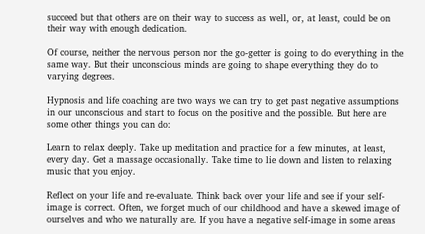succeed but that others are on their way to success as well, or, at least, could be on their way with enough dedication.

Of course, neither the nervous person nor the go-getter is going to do everything in the same way. But their unconscious minds are going to shape everything they do to varying degrees.

Hypnosis and life coaching are two ways we can try to get past negative assumptions in our unconscious and start to focus on the positive and the possible. But here are some other things you can do:

Learn to relax deeply. Take up meditation and practice for a few minutes, at least, every day. Get a massage occasionally. Take time to lie down and listen to relaxing music that you enjoy.

Reflect on your life and re-evaluate. Think back over your life and see if your self-image is correct. Often, we forget much of our childhood and have a skewed image of ourselves and who we naturally are. If you have a negative self-image in some areas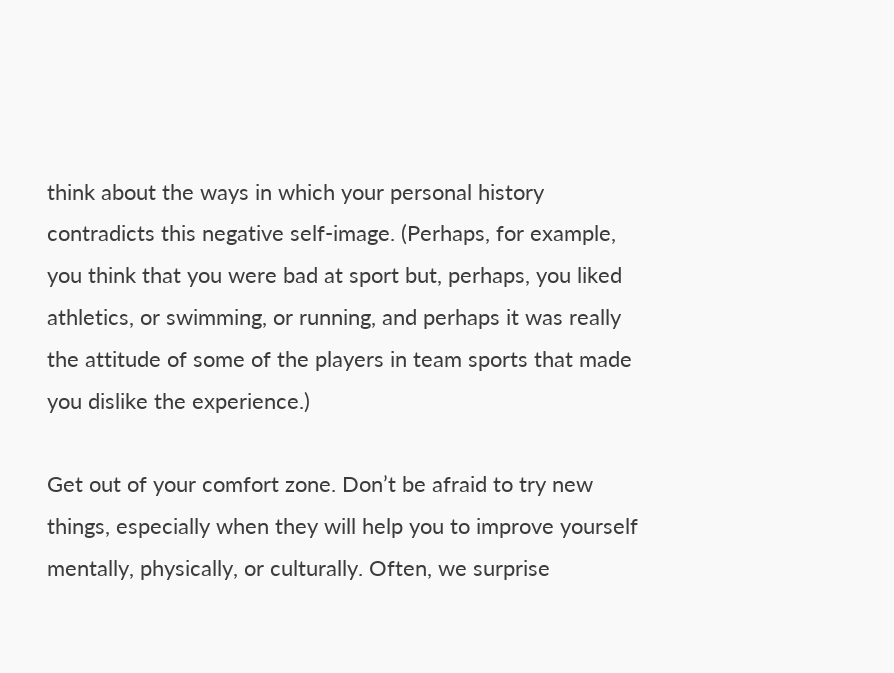think about the ways in which your personal history contradicts this negative self-image. (Perhaps, for example, you think that you were bad at sport but, perhaps, you liked athletics, or swimming, or running, and perhaps it was really the attitude of some of the players in team sports that made you dislike the experience.)

Get out of your comfort zone. Don’t be afraid to try new things, especially when they will help you to improve yourself mentally, physically, or culturally. Often, we surprise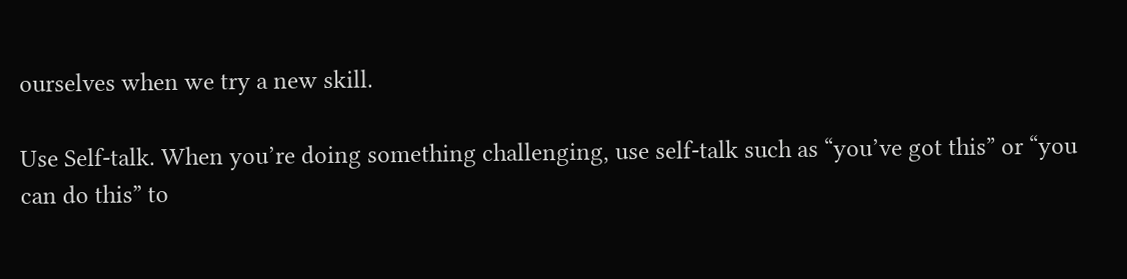ourselves when we try a new skill.

Use Self-talk. When you’re doing something challenging, use self-talk such as “you’ve got this” or “you can do this” to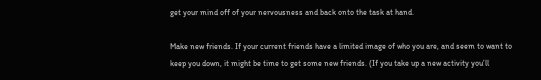get your mind off of your nervousness and back onto the task at hand.

Make new friends. If your current friends have a limited image of who you are, and seem to want to keep you down, it might be time to get some new friends. (If you take up a new activity you’ll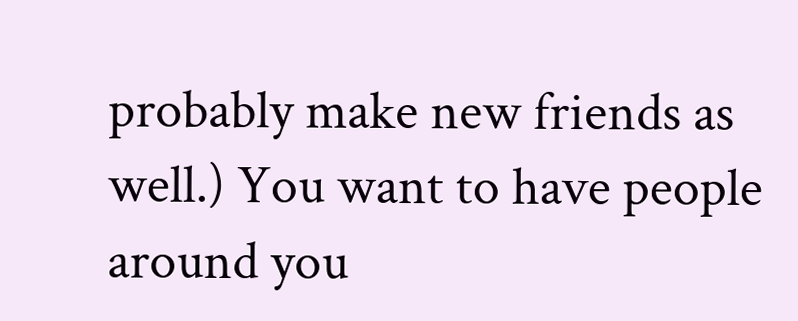probably make new friends as well.) You want to have people around you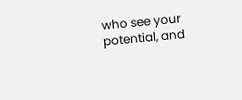who see your potential, and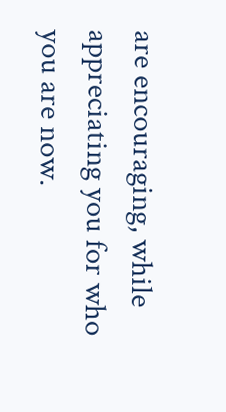are encouraging, while appreciating you for who you are now.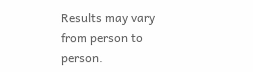Results may vary from person to person.